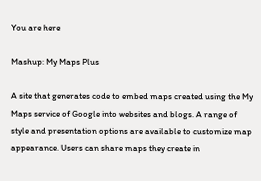You are here

Mashup: My Maps Plus

A site that generates code to embed maps created using the My Maps service of Google into websites and blogs. A range of style and presentation options are available to customize map appearance. Users can share maps they create in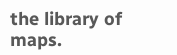the library of maps.